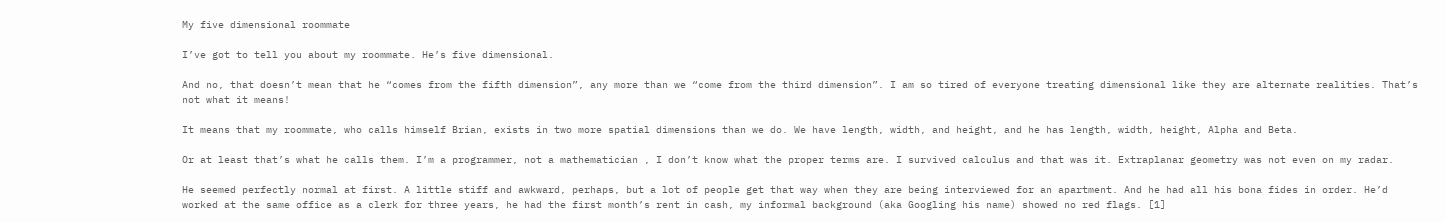My five dimensional roommate

I’ve got to tell you about my roommate. He’s five dimensional.

And no, that doesn’t mean that he “comes from the fifth dimension”, any more than we “come from the third dimension”. I am so tired of everyone treating dimensional like they are alternate realities. That’s not what it means!

It means that my roommate, who calls himself Brian, exists in two more spatial dimensions than we do. We have length, width, and height, and he has length, width, height, Alpha and Beta.

Or at least that’s what he calls them. I’m a programmer, not a mathematician , I don’t know what the proper terms are. I survived calculus and that was it. Extraplanar geometry was not even on my radar.

He seemed perfectly normal at first. A little stiff and awkward, perhaps, but a lot of people get that way when they are being interviewed for an apartment. And he had all his bona fides in order. He’d worked at the same office as a clerk for three years, he had the first month’s rent in cash, my informal background (aka Googling his name) showed no red flags. [1]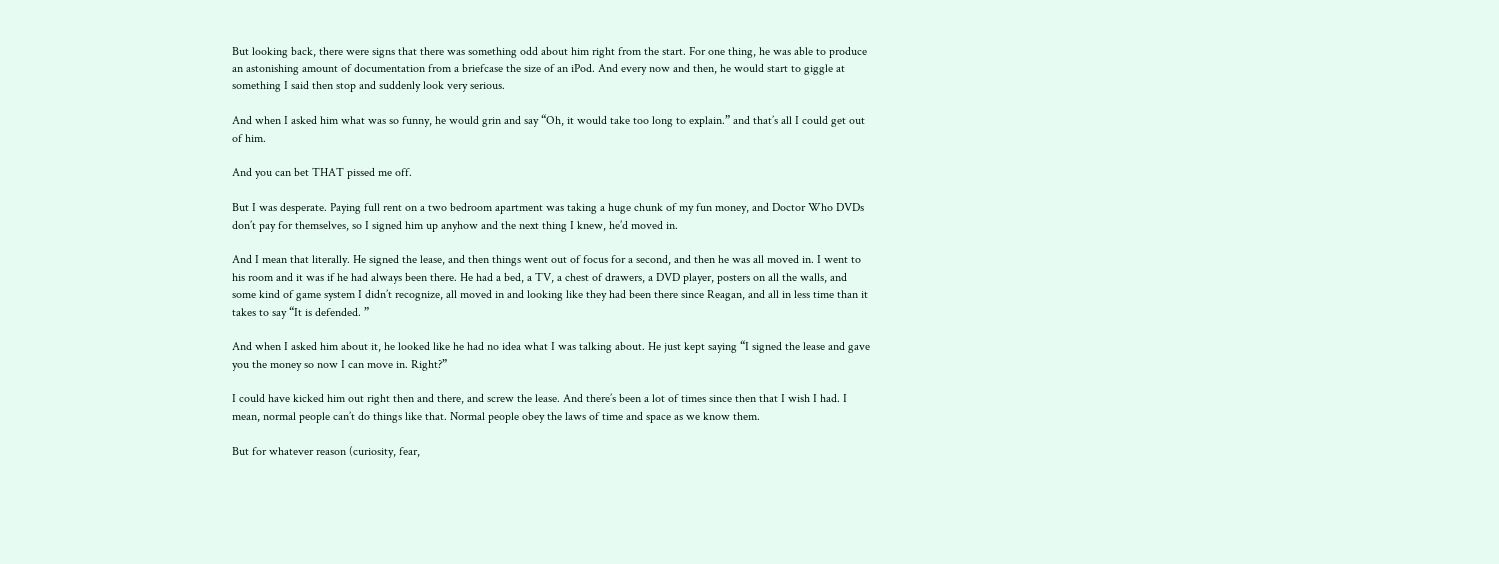But looking back, there were signs that there was something odd about him right from the start. For one thing, he was able to produce an astonishing amount of documentation from a briefcase the size of an iPod. And every now and then, he would start to giggle at something I said then stop and suddenly look very serious.

And when I asked him what was so funny, he would grin and say “Oh, it would take too long to explain.” and that’s all I could get out of him.

And you can bet THAT pissed me off.

But I was desperate. Paying full rent on a two bedroom apartment was taking a huge chunk of my fun money, and Doctor Who DVDs don’t pay for themselves, so I signed him up anyhow and the next thing I knew, he’d moved in.

And I mean that literally. He signed the lease, and then things went out of focus for a second, and then he was all moved in. I went to his room and it was if he had always been there. He had a bed, a TV, a chest of drawers, a DVD player, posters on all the walls, and some kind of game system I didn’t recognize, all moved in and looking like they had been there since Reagan, and all in less time than it takes to say “It is defended. ”

And when I asked him about it, he looked like he had no idea what I was talking about. He just kept saying “I signed the lease and gave you the money so now I can move in. Right?”

I could have kicked him out right then and there, and screw the lease. And there’s been a lot of times since then that I wish I had. I mean, normal people can’t do things like that. Normal people obey the laws of time and space as we know them.

But for whatever reason (curiosity, fear,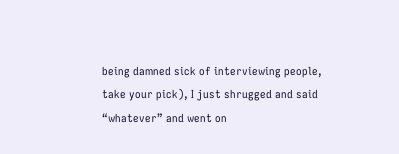being damned sick of interviewing people, take your pick), I just shrugged and said “whatever” and went on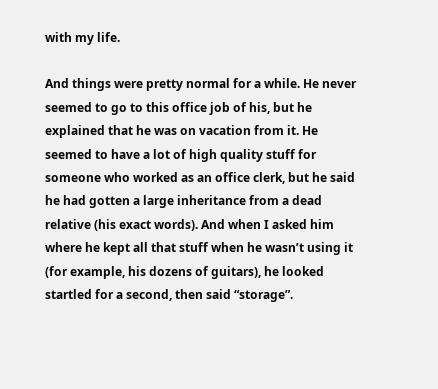with my life.

And things were pretty normal for a while. He never seemed to go to this office job of his, but he explained that he was on vacation from it. He seemed to have a lot of high quality stuff for someone who worked as an office clerk, but he said he had gotten a large inheritance from a dead relative (his exact words). And when I asked him where he kept all that stuff when he wasn’t using it (for example, his dozens of guitars), he looked startled for a second, then said “storage”.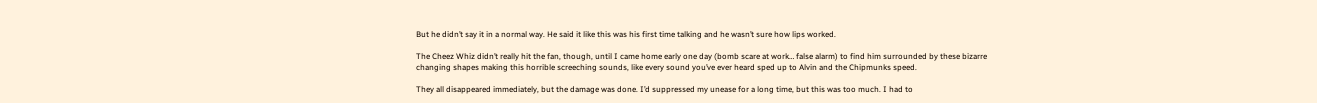But he didn’t say it in a normal way. He said it like this was his first time talking and he wasn’t sure how lips worked.

The Cheez Whiz didn’t really hit the fan, though, until I came home early one day (bomb scare at work… false alarm) to find him surrounded by these bizarre changing shapes making this horrible screeching sounds, like every sound you’ve ever heard sped up to Alvin and the Chipmunks speed.

They all disappeared immediately, but the damage was done. I’d suppressed my unease for a long time, but this was too much. I had to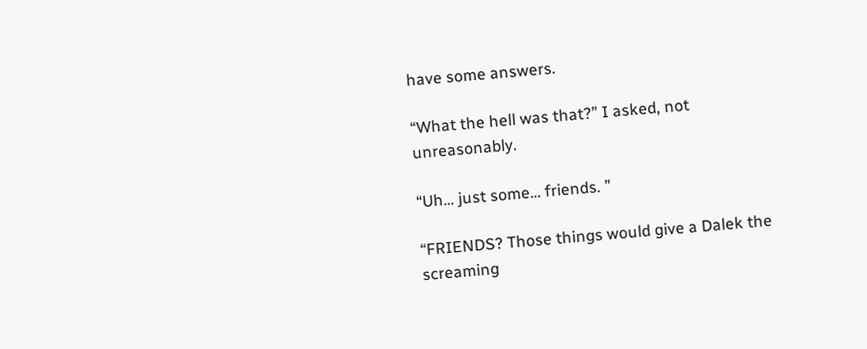have some answers.

“What the hell was that?” I asked, not unreasonably.

“Uh… just some… friends. ”

“FRIENDS? Those things would give a Dalek the screaming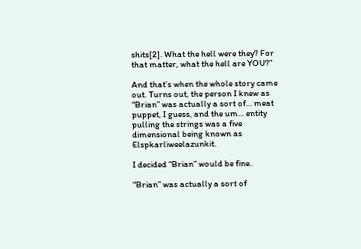shits[2]. What the hell were they? For that matter, what the hell are YOU?”

And that’s when the whole story came out. Turns out, the person I knew as “Brian” was actually a sort of… meat puppet, I guess, and the um… entity pulling the strings was a five dimensional being known as Elspkarliweelazunkit.

I decided “Brian” would be fine.

“Brian” was actually a sort of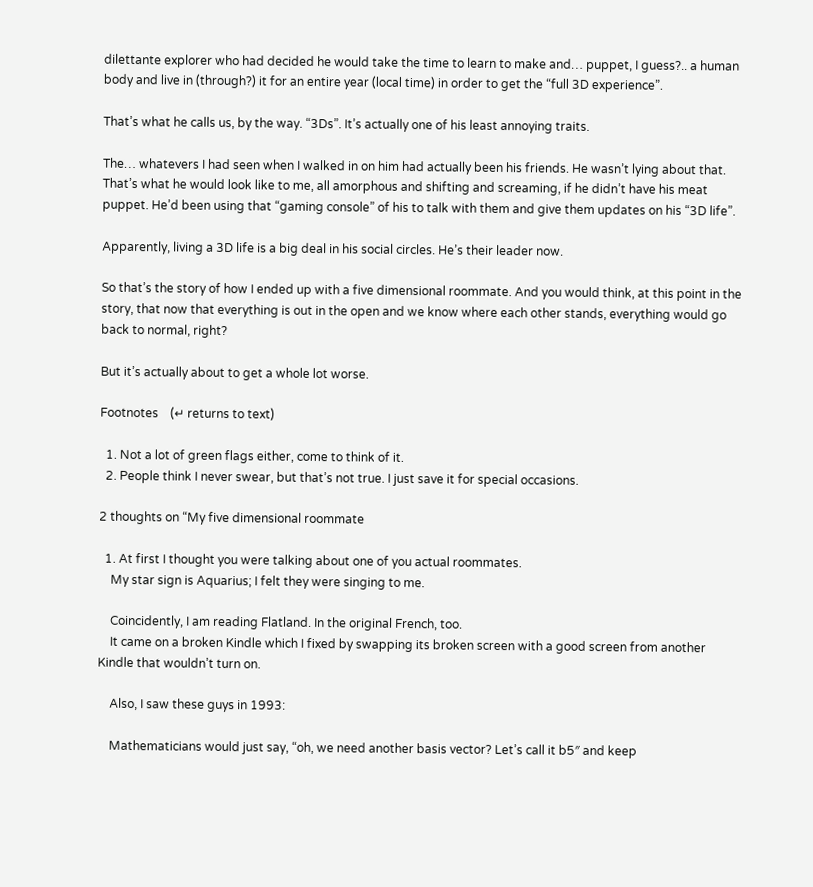dilettante explorer who had decided he would take the time to learn to make and… puppet, I guess?.. a human body and live in (through?) it for an entire year (local time) in order to get the “full 3D experience”.

That’s what he calls us, by the way. “3Ds”. It’s actually one of his least annoying traits.

The… whatevers I had seen when I walked in on him had actually been his friends. He wasn’t lying about that. That’s what he would look like to me, all amorphous and shifting and screaming, if he didn’t have his meat puppet. He’d been using that “gaming console” of his to talk with them and give them updates on his “3D life”.

Apparently, living a 3D life is a big deal in his social circles. He’s their leader now.

So that’s the story of how I ended up with a five dimensional roommate. And you would think, at this point in the story, that now that everything is out in the open and we know where each other stands, everything would go back to normal, right?

But it’s actually about to get a whole lot worse.

Footnotes    (↵ returns to text)

  1. Not a lot of green flags either, come to think of it.
  2. People think I never swear, but that’s not true. I just save it for special occasions.

2 thoughts on “My five dimensional roommate

  1. At first I thought you were talking about one of you actual roommates.
    My star sign is Aquarius; I felt they were singing to me.

    Coincidently, I am reading Flatland. In the original French, too.
    It came on a broken Kindle which I fixed by swapping its broken screen with a good screen from another Kindle that wouldn’t turn on.

    Also, I saw these guys in 1993:

    Mathematicians would just say, “oh, we need another basis vector? Let’s call it b5″ and keep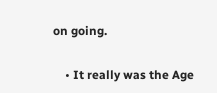on going.

    • It really was the Age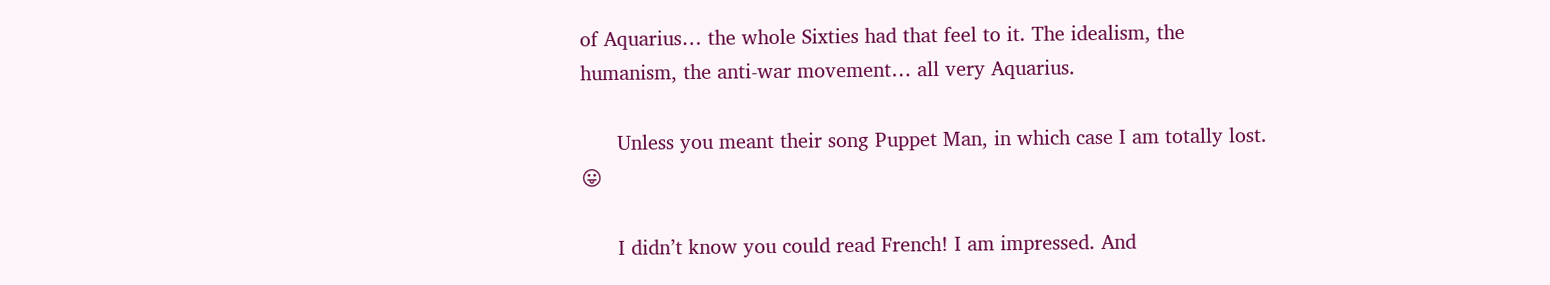of Aquarius… the whole Sixties had that feel to it. The idealism, the humanism, the anti-war movement… all very Aquarius.

      Unless you meant their song Puppet Man, in which case I am totally lost. 😛

      I didn’t know you could read French! I am impressed. And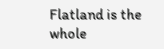Flatland is the whole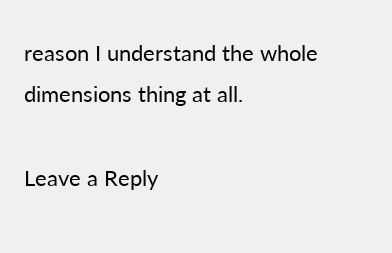reason I understand the whole dimensions thing at all.

Leave a Reply